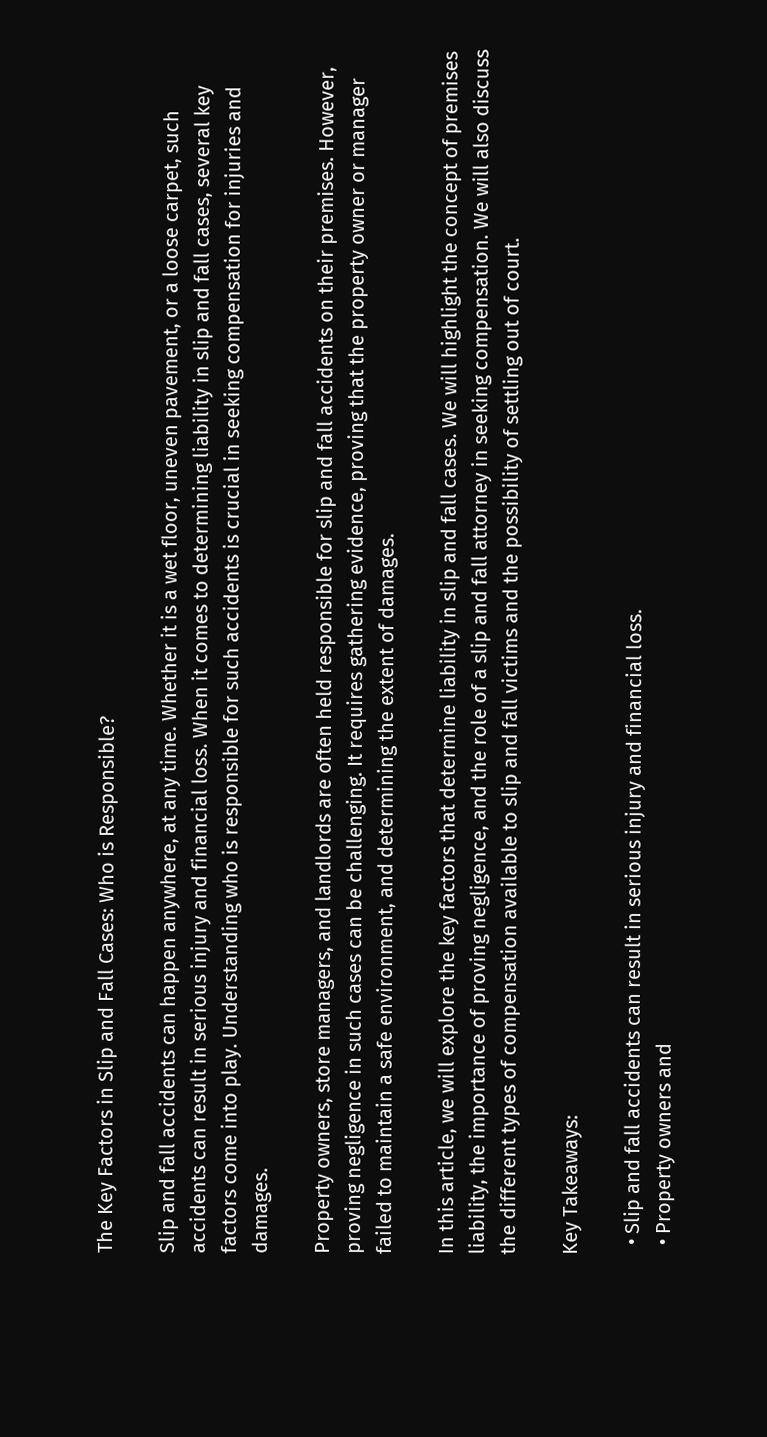The Key Factors in Slip and Fall Cases: Who is Responsible?

Slip and fall accidents can happen anywhere, at any time. Whether it is a wet floor, uneven pavement, or a loose carpet, such accidents can result in serious injury and financial loss. When it comes to determining liability in slip and fall cases, several key factors come into play. Understanding who is responsible for such accidents is crucial in seeking compensation for injuries and damages.

Property owners, store managers, and landlords are often held responsible for slip and fall accidents on their premises. However, proving negligence in such cases can be challenging. It requires gathering evidence, proving that the property owner or manager failed to maintain a safe environment, and determining the extent of damages.

In this article, we will explore the key factors that determine liability in slip and fall cases. We will highlight the concept of premises liability, the importance of proving negligence, and the role of a slip and fall attorney in seeking compensation. We will also discuss the different types of compensation available to slip and fall victims and the possibility of settling out of court.

Key Takeaways:

  • Slip and fall accidents can result in serious injury and financial loss.
  • Property owners and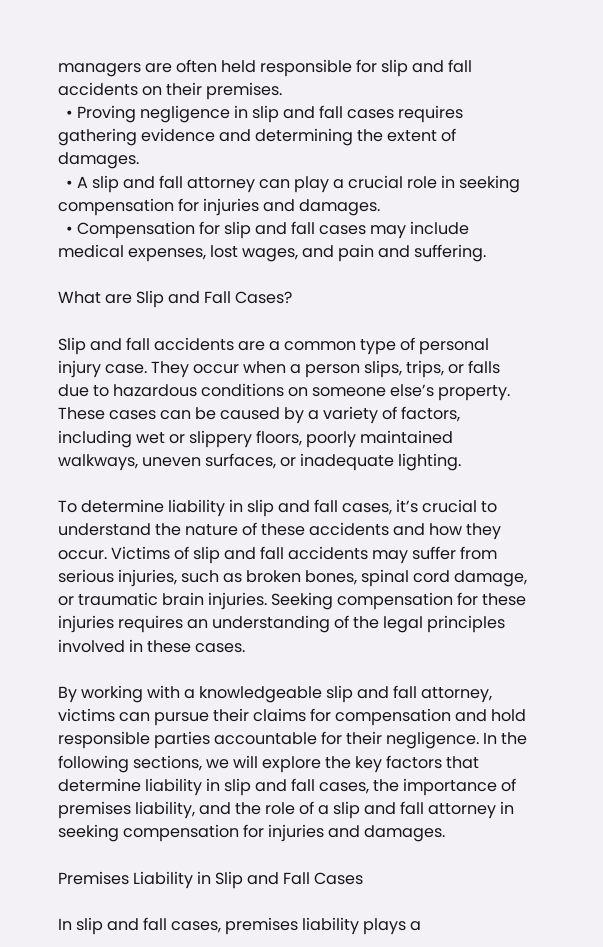managers are often held responsible for slip and fall accidents on their premises.
  • Proving negligence in slip and fall cases requires gathering evidence and determining the extent of damages.
  • A slip and fall attorney can play a crucial role in seeking compensation for injuries and damages.
  • Compensation for slip and fall cases may include medical expenses, lost wages, and pain and suffering.

What are Slip and Fall Cases?

Slip and fall accidents are a common type of personal injury case. They occur when a person slips, trips, or falls due to hazardous conditions on someone else’s property. These cases can be caused by a variety of factors, including wet or slippery floors, poorly maintained walkways, uneven surfaces, or inadequate lighting.

To determine liability in slip and fall cases, it’s crucial to understand the nature of these accidents and how they occur. Victims of slip and fall accidents may suffer from serious injuries, such as broken bones, spinal cord damage, or traumatic brain injuries. Seeking compensation for these injuries requires an understanding of the legal principles involved in these cases.

By working with a knowledgeable slip and fall attorney, victims can pursue their claims for compensation and hold responsible parties accountable for their negligence. In the following sections, we will explore the key factors that determine liability in slip and fall cases, the importance of premises liability, and the role of a slip and fall attorney in seeking compensation for injuries and damages.

Premises Liability in Slip and Fall Cases

In slip and fall cases, premises liability plays a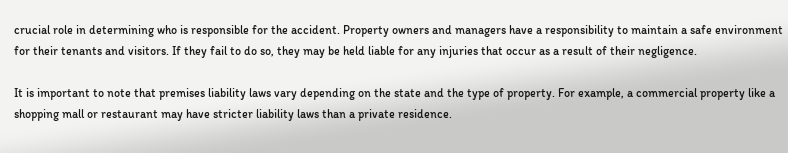crucial role in determining who is responsible for the accident. Property owners and managers have a responsibility to maintain a safe environment for their tenants and visitors. If they fail to do so, they may be held liable for any injuries that occur as a result of their negligence.

It is important to note that premises liability laws vary depending on the state and the type of property. For example, a commercial property like a shopping mall or restaurant may have stricter liability laws than a private residence.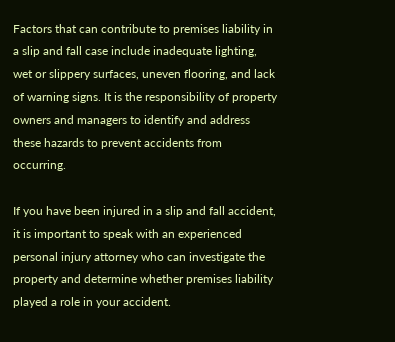Factors that can contribute to premises liability in a slip and fall case include inadequate lighting, wet or slippery surfaces, uneven flooring, and lack of warning signs. It is the responsibility of property owners and managers to identify and address these hazards to prevent accidents from occurring.

If you have been injured in a slip and fall accident, it is important to speak with an experienced personal injury attorney who can investigate the property and determine whether premises liability played a role in your accident.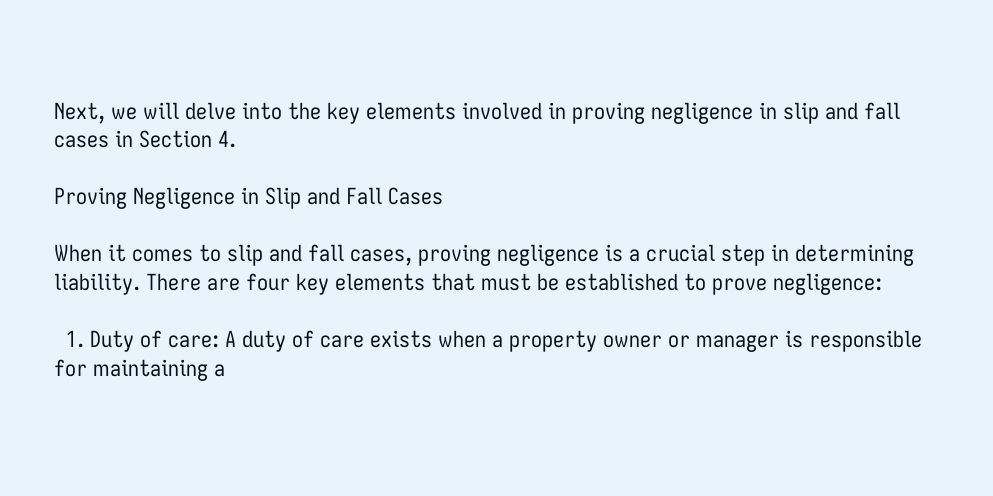Next, we will delve into the key elements involved in proving negligence in slip and fall cases in Section 4.

Proving Negligence in Slip and Fall Cases

When it comes to slip and fall cases, proving negligence is a crucial step in determining liability. There are four key elements that must be established to prove negligence:

  1. Duty of care: A duty of care exists when a property owner or manager is responsible for maintaining a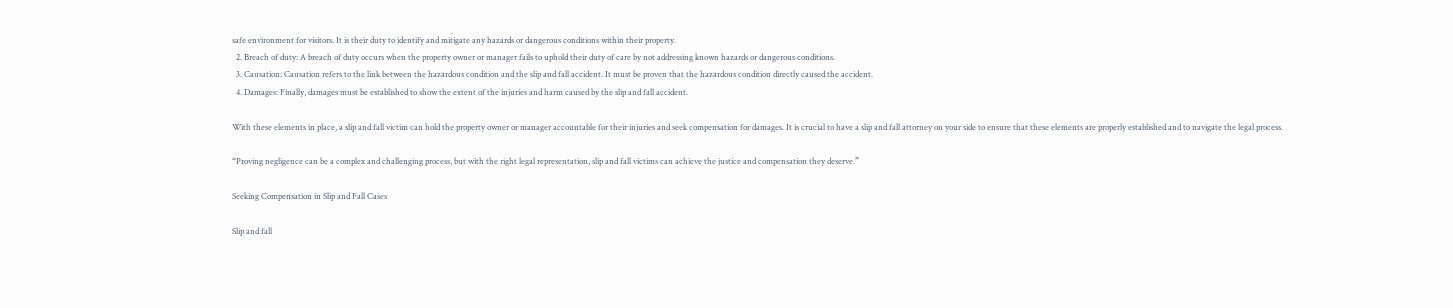safe environment for visitors. It is their duty to identify and mitigate any hazards or dangerous conditions within their property.
  2. Breach of duty: A breach of duty occurs when the property owner or manager fails to uphold their duty of care by not addressing known hazards or dangerous conditions.
  3. Causation: Causation refers to the link between the hazardous condition and the slip and fall accident. It must be proven that the hazardous condition directly caused the accident.
  4. Damages: Finally, damages must be established to show the extent of the injuries and harm caused by the slip and fall accident.

With these elements in place, a slip and fall victim can hold the property owner or manager accountable for their injuries and seek compensation for damages. It is crucial to have a slip and fall attorney on your side to ensure that these elements are properly established and to navigate the legal process.

“Proving negligence can be a complex and challenging process, but with the right legal representation, slip and fall victims can achieve the justice and compensation they deserve.”

Seeking Compensation in Slip and Fall Cases

Slip and fall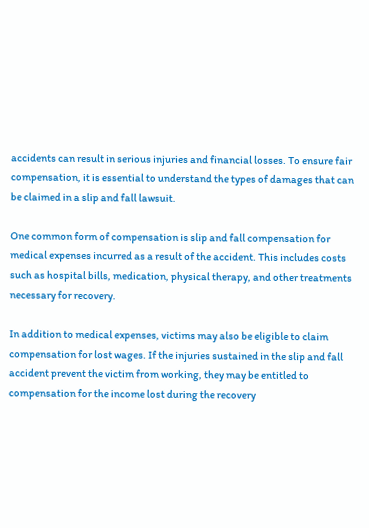accidents can result in serious injuries and financial losses. To ensure fair compensation, it is essential to understand the types of damages that can be claimed in a slip and fall lawsuit.

One common form of compensation is slip and fall compensation for medical expenses incurred as a result of the accident. This includes costs such as hospital bills, medication, physical therapy, and other treatments necessary for recovery.

In addition to medical expenses, victims may also be eligible to claim compensation for lost wages. If the injuries sustained in the slip and fall accident prevent the victim from working, they may be entitled to compensation for the income lost during the recovery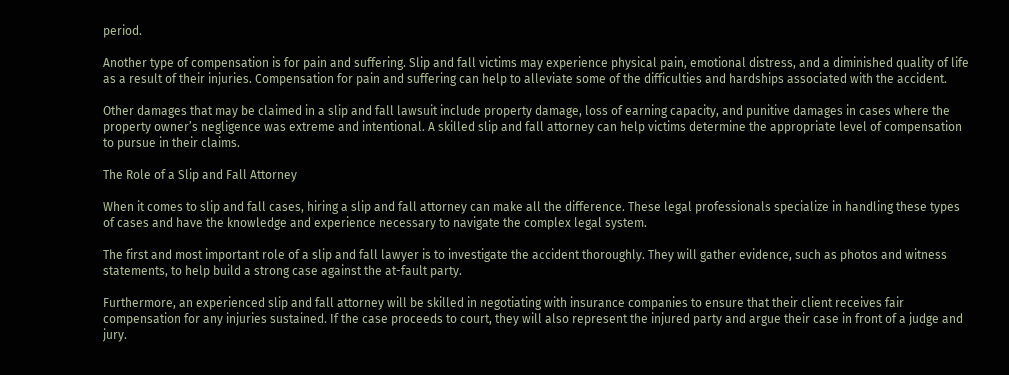period.

Another type of compensation is for pain and suffering. Slip and fall victims may experience physical pain, emotional distress, and a diminished quality of life as a result of their injuries. Compensation for pain and suffering can help to alleviate some of the difficulties and hardships associated with the accident.

Other damages that may be claimed in a slip and fall lawsuit include property damage, loss of earning capacity, and punitive damages in cases where the property owner’s negligence was extreme and intentional. A skilled slip and fall attorney can help victims determine the appropriate level of compensation to pursue in their claims.

The Role of a Slip and Fall Attorney

When it comes to slip and fall cases, hiring a slip and fall attorney can make all the difference. These legal professionals specialize in handling these types of cases and have the knowledge and experience necessary to navigate the complex legal system.

The first and most important role of a slip and fall lawyer is to investigate the accident thoroughly. They will gather evidence, such as photos and witness statements, to help build a strong case against the at-fault party.

Furthermore, an experienced slip and fall attorney will be skilled in negotiating with insurance companies to ensure that their client receives fair compensation for any injuries sustained. If the case proceeds to court, they will also represent the injured party and argue their case in front of a judge and jury.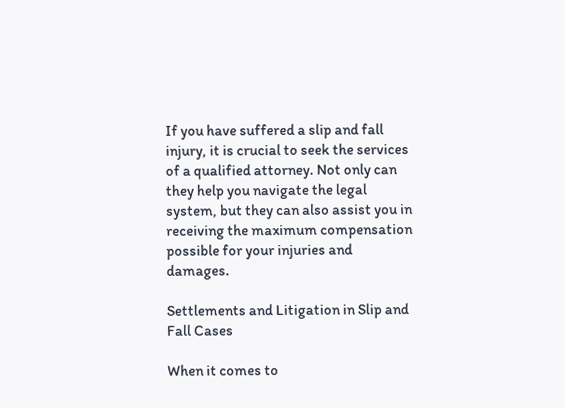If you have suffered a slip and fall injury, it is crucial to seek the services of a qualified attorney. Not only can they help you navigate the legal system, but they can also assist you in receiving the maximum compensation possible for your injuries and damages.

Settlements and Litigation in Slip and Fall Cases

When it comes to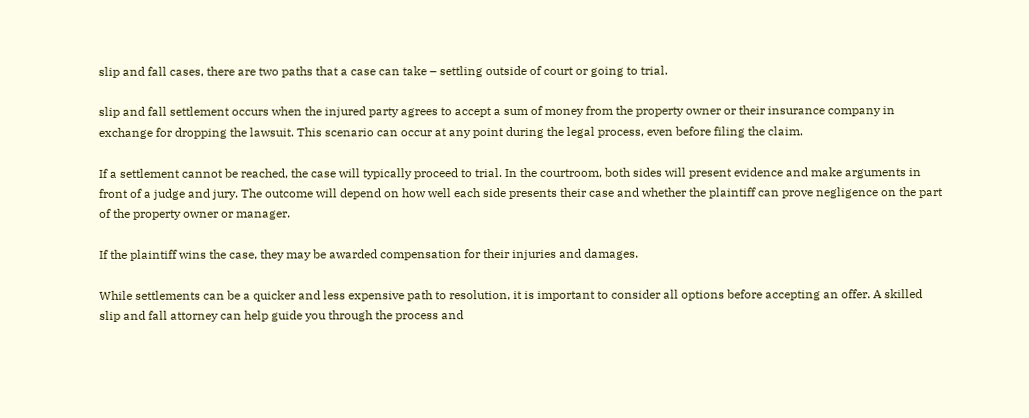slip and fall cases, there are two paths that a case can take – settling outside of court or going to trial.

slip and fall settlement occurs when the injured party agrees to accept a sum of money from the property owner or their insurance company in exchange for dropping the lawsuit. This scenario can occur at any point during the legal process, even before filing the claim.

If a settlement cannot be reached, the case will typically proceed to trial. In the courtroom, both sides will present evidence and make arguments in front of a judge and jury. The outcome will depend on how well each side presents their case and whether the plaintiff can prove negligence on the part of the property owner or manager.

If the plaintiff wins the case, they may be awarded compensation for their injuries and damages.

While settlements can be a quicker and less expensive path to resolution, it is important to consider all options before accepting an offer. A skilled slip and fall attorney can help guide you through the process and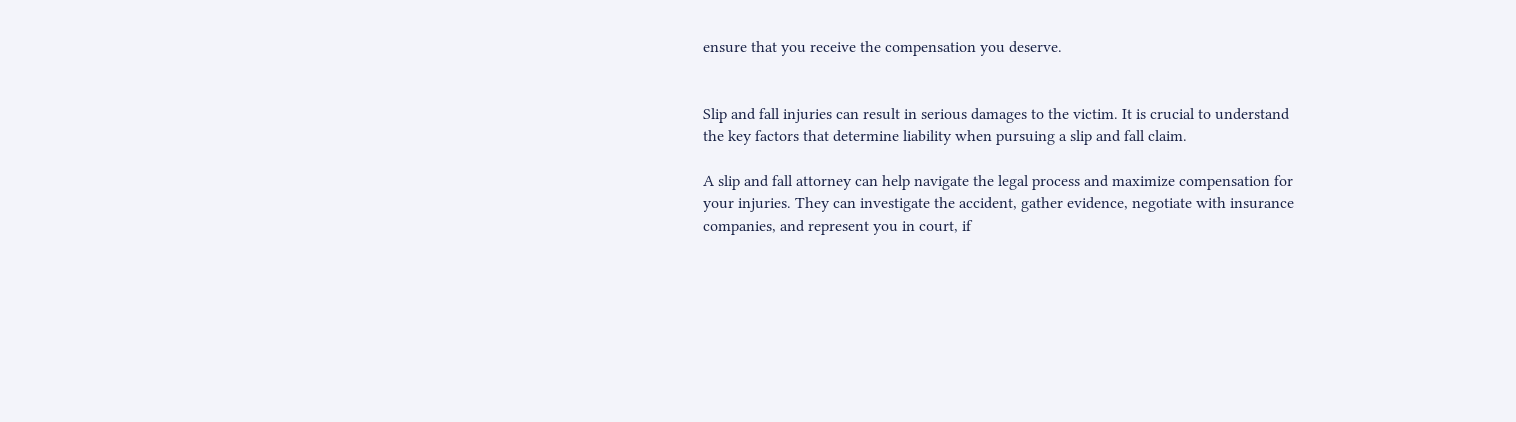ensure that you receive the compensation you deserve.


Slip and fall injuries can result in serious damages to the victim. It is crucial to understand the key factors that determine liability when pursuing a slip and fall claim.

A slip and fall attorney can help navigate the legal process and maximize compensation for your injuries. They can investigate the accident, gather evidence, negotiate with insurance companies, and represent you in court, if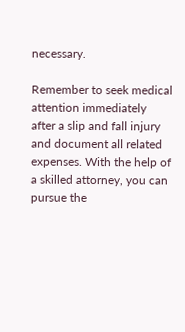necessary.

Remember to seek medical attention immediately after a slip and fall injury and document all related expenses. With the help of a skilled attorney, you can pursue the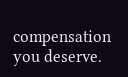compensation you deserve.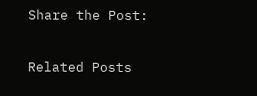Share the Post:

Related Posts